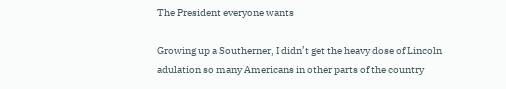The President everyone wants

Growing up a Southerner, I didn’t get the heavy dose of Lincoln adulation so many Americans in other parts of the country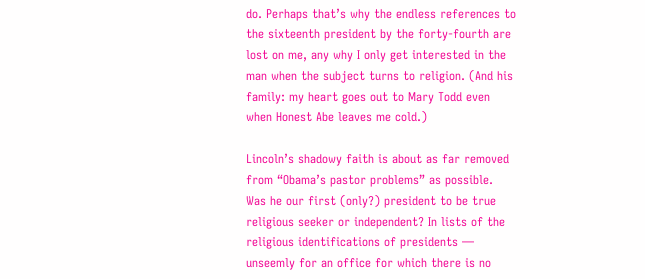do. Perhaps that’s why the endless references to the sixteenth president by the forty-fourth are lost on me, any why I only get interested in the man when the subject turns to religion. (And his family: my heart goes out to Mary Todd even when Honest Abe leaves me cold.)

Lincoln’s shadowy faith is about as far removed from “Obama’s pastor problems” as possible. Was he our first (only?) president to be true religious seeker or independent? In lists of the religious identifications of presidents — unseemly for an office for which there is no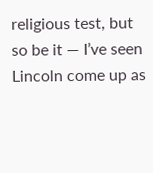religious test, but so be it — I’ve seen Lincoln come up as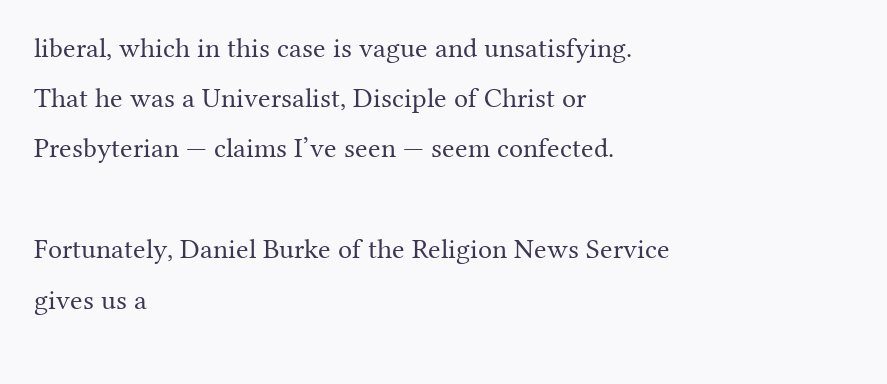liberal, which in this case is vague and unsatisfying. That he was a Universalist, Disciple of Christ or Presbyterian — claims I’ve seen — seem confected.

Fortunately, Daniel Burke of the Religion News Service gives us a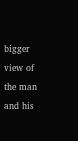bigger view of the man and his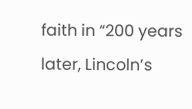faith in “200 years later, Lincoln’s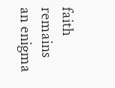faith remains an enigma